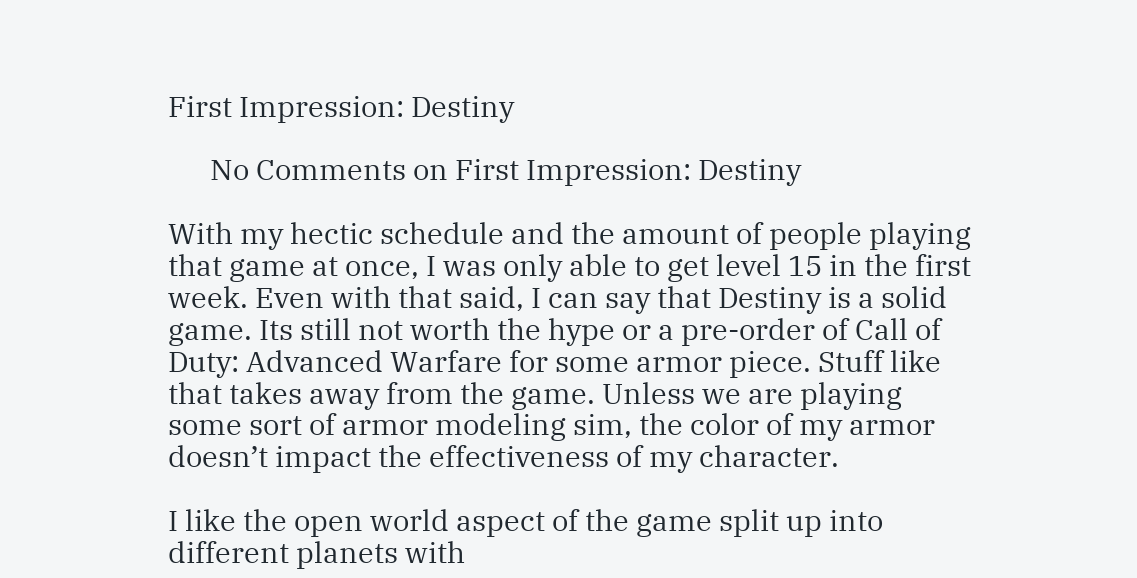First Impression: Destiny

      No Comments on First Impression: Destiny

With my hectic schedule and the amount of people playing that game at once, I was only able to get level 15 in the first week. Even with that said, I can say that Destiny is a solid game. Its still not worth the hype or a pre-order of Call of Duty: Advanced Warfare for some armor piece. Stuff like that takes away from the game. Unless we are playing some sort of armor modeling sim, the color of my armor doesn’t impact the effectiveness of my character.

I like the open world aspect of the game split up into different planets with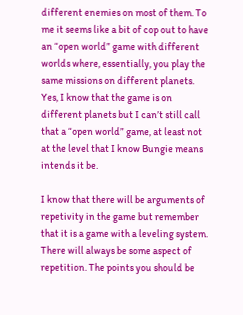different enemies on most of them. To me it seems like a bit of cop out to have an “open world” game with different worlds where, essentially, you play the same missions on different planets. Yes, I know that the game is on different planets but I can’t still call that a “open world” game, at least not at the level that I know Bungie means intends it be.

I know that there will be arguments of repetivity in the game but remember that it is a game with a leveling system. There will always be some aspect of repetition. The points you should be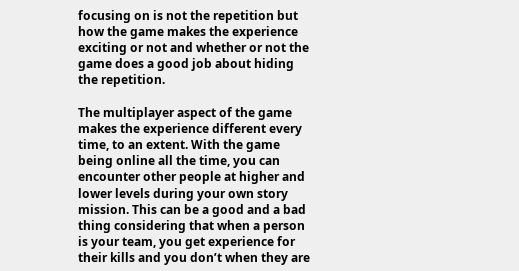focusing on is not the repetition but how the game makes the experience exciting or not and whether or not the game does a good job about hiding the repetition.

The multiplayer aspect of the game makes the experience different every time, to an extent. With the game being online all the time, you can encounter other people at higher and lower levels during your own story mission. This can be a good and a bad thing considering that when a person is your team, you get experience for their kills and you don’t when they are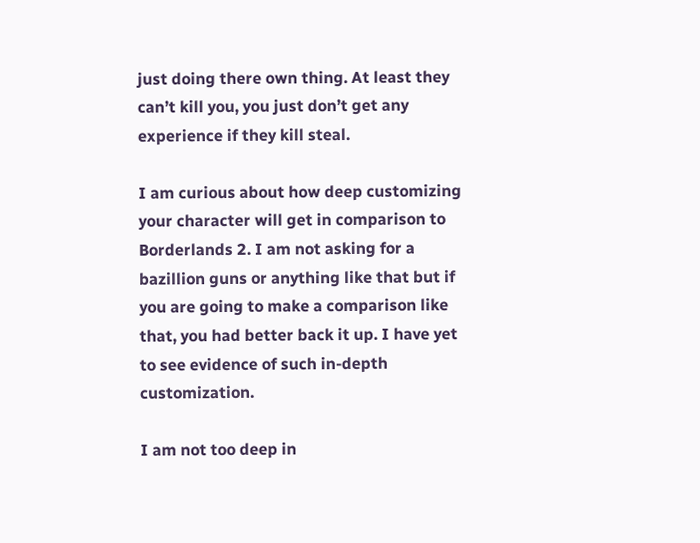just doing there own thing. At least they can’t kill you, you just don’t get any experience if they kill steal.

I am curious about how deep customizing your character will get in comparison to Borderlands 2. I am not asking for a bazillion guns or anything like that but if you are going to make a comparison like that, you had better back it up. I have yet to see evidence of such in-depth customization.

I am not too deep in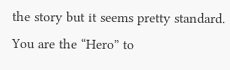the story but it seems pretty standard. You are the “Hero” to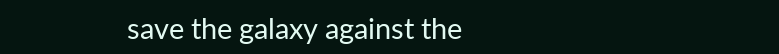save the galaxy against the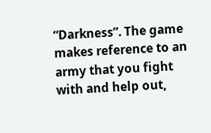“Darkness”. The game makes reference to an army that you fight with and help out,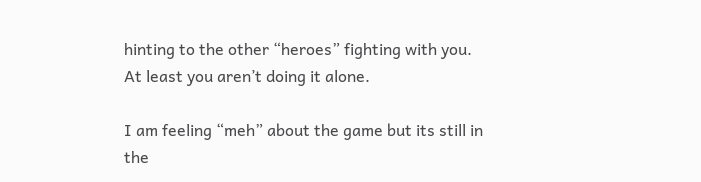hinting to the other “heroes” fighting with you. At least you aren’t doing it alone.

I am feeling “meh” about the game but its still in the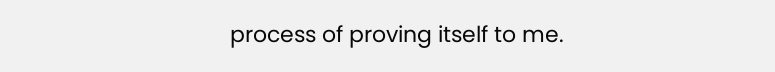process of proving itself to me.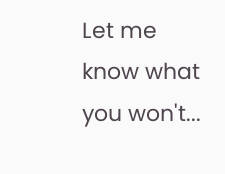Let me know what you won't...